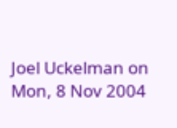Joel Uckelman on Mon, 8 Nov 2004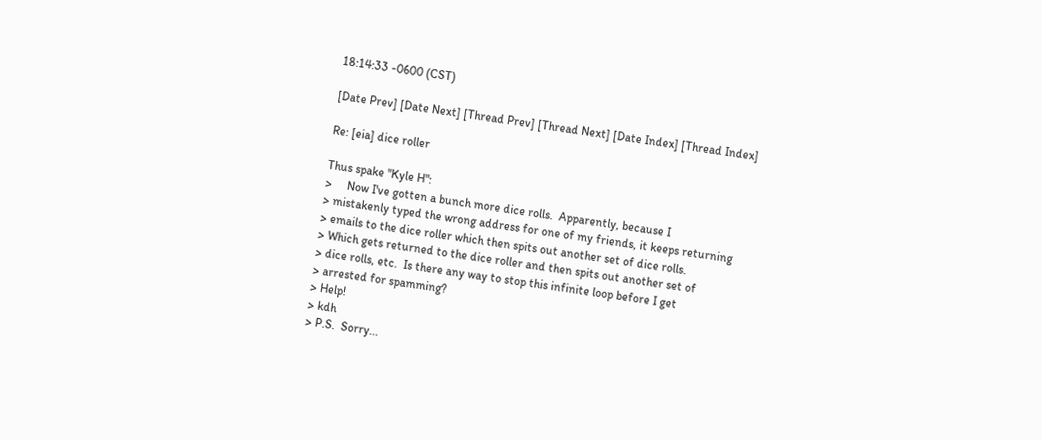18:14:33 -0600 (CST)

[Date Prev] [Date Next] [Thread Prev] [Thread Next] [Date Index] [Thread Index]

Re: [eia] dice roller

Thus spake "Kyle H":
>     Now I've gotten a bunch more dice rolls.  Apparently, because I
> mistakenly typed the wrong address for one of my friends, it keeps returning
> emails to the dice roller which then spits out another set of dice rolls.
> Which gets returned to the dice roller and then spits out another set of
> dice rolls, etc.  Is there any way to stop this infinite loop before I get
> arrested for spamming?
> Help!
> kdh
> P.S.  Sorry...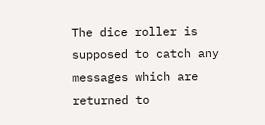The dice roller is supposed to catch any messages which are returned to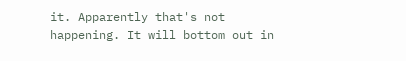it. Apparently that's not happening. It will bottom out in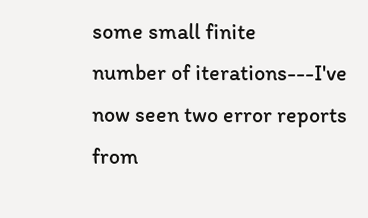some small finite
number of iterations---I've now seen two error reports from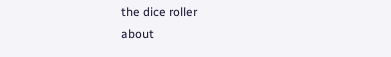the dice roller
about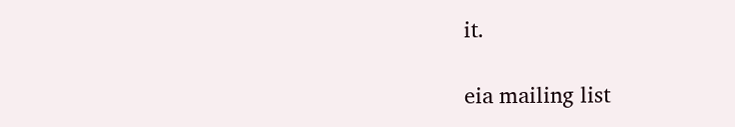it.

eia mailing list